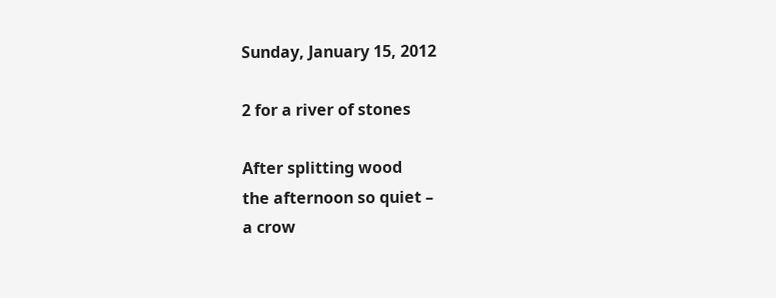Sunday, January 15, 2012

2 for a river of stones

After splitting wood
the afternoon so quiet –
a crow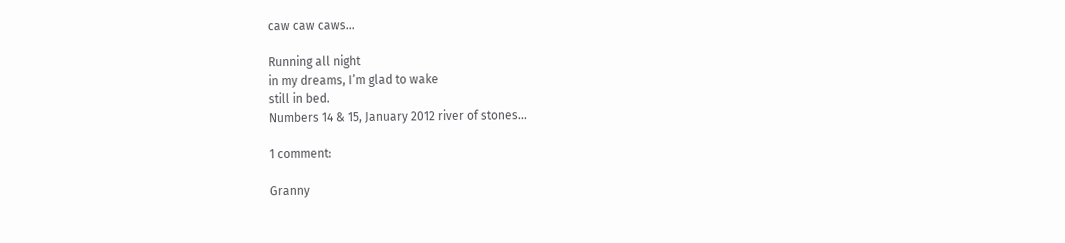caw caw caws…

Running all night
in my dreams, I’m glad to wake
still in bed.
Numbers 14 & 15, January 2012 river of stones...

1 comment:

Granny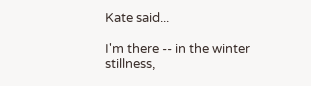Kate said...

I'm there -- in the winter stillness,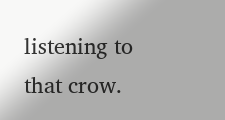listening to that crow.